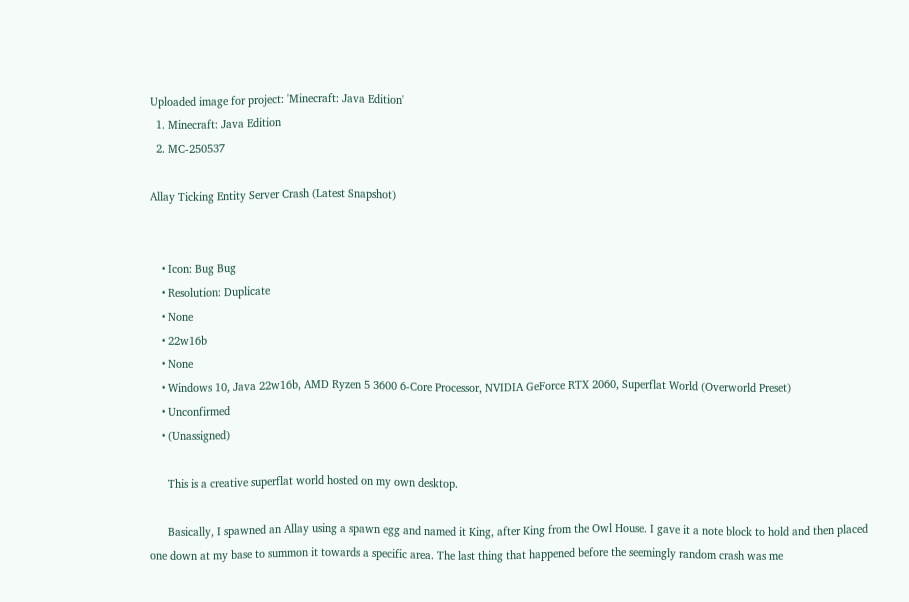Uploaded image for project: 'Minecraft: Java Edition'
  1. Minecraft: Java Edition
  2. MC-250537

Allay Ticking Entity Server Crash (Latest Snapshot)


    • Icon: Bug Bug
    • Resolution: Duplicate
    • None
    • 22w16b
    • None
    • Windows 10, Java 22w16b, AMD Ryzen 5 3600 6-Core Processor, NVIDIA GeForce RTX 2060, Superflat World (Overworld Preset)
    • Unconfirmed
    • (Unassigned)

      This is a creative superflat world hosted on my own desktop.

      Basically, I spawned an Allay using a spawn egg and named it King, after King from the Owl House. I gave it a note block to hold and then placed one down at my base to summon it towards a specific area. The last thing that happened before the seemingly random crash was me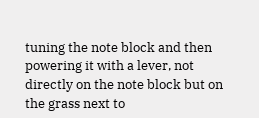tuning the note block and then powering it with a lever, not directly on the note block but on the grass next to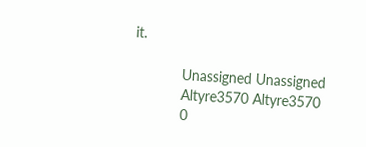it.

            Unassigned Unassigned
            Altyre3570 Altyre3570
            0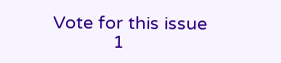Vote for this issue
            1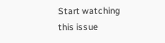Start watching this issue